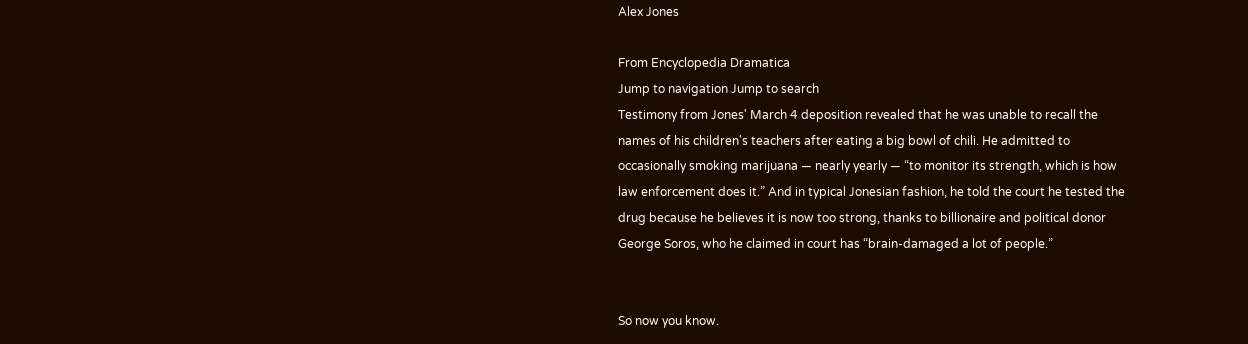Alex Jones

From Encyclopedia Dramatica
Jump to navigation Jump to search
Testimony from Jones' March 4 deposition revealed that he was unable to recall the names of his children's teachers after eating a big bowl of chili. He admitted to occasionally smoking marijuana — nearly yearly — “to monitor its strength, which is how law enforcement does it.” And in typical Jonesian fashion, he told the court he tested the drug because he believes it is now too strong, thanks to billionaire and political donor George Soros, who he claimed in court has “brain-damaged a lot of people.”


So now you know.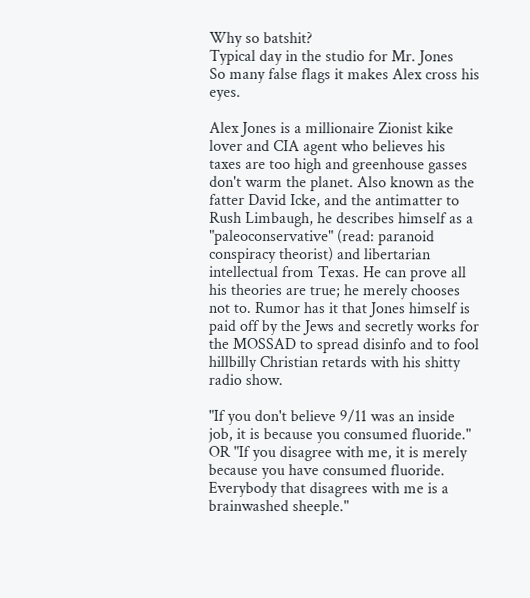Why so batshit?
Typical day in the studio for Mr. Jones
So many false flags it makes Alex cross his eyes.

Alex Jones is a millionaire Zionist kike lover and CIA agent who believes his taxes are too high and greenhouse gasses don't warm the planet. Also known as the fatter David Icke, and the antimatter to Rush Limbaugh, he describes himself as a "paleoconservative" (read: paranoid conspiracy theorist) and libertarian intellectual from Texas. He can prove all his theories are true; he merely chooses not to. Rumor has it that Jones himself is paid off by the Jews and secretly works for the MOSSAD to spread disinfo and to fool hillbilly Christian retards with his shitty radio show.

"If you don't believe 9/11 was an inside job, it is because you consumed fluoride." OR "If you disagree with me, it is merely because you have consumed fluoride. Everybody that disagrees with me is a brainwashed sheeple."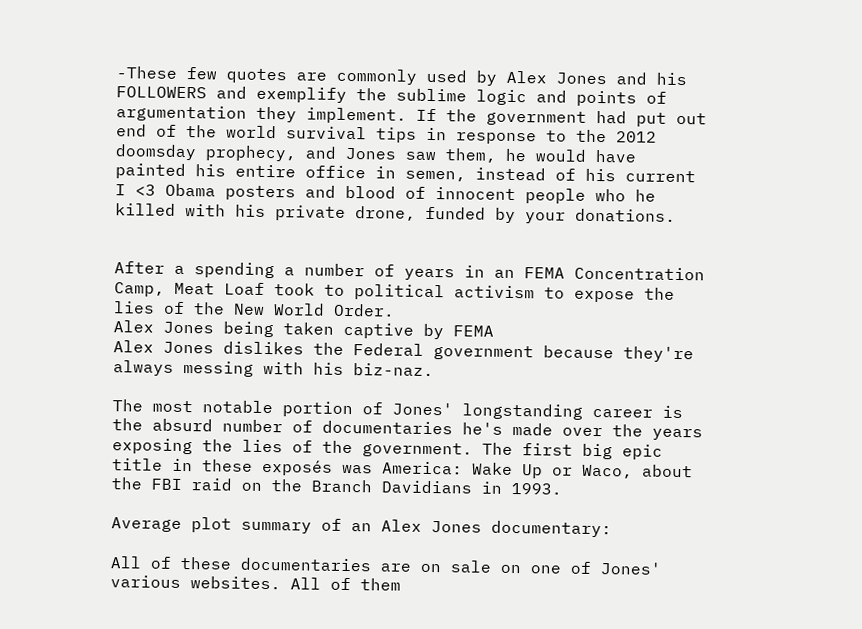-These few quotes are commonly used by Alex Jones and his FOLLOWERS and exemplify the sublime logic and points of argumentation they implement. If the government had put out end of the world survival tips in response to the 2012 doomsday prophecy, and Jones saw them, he would have painted his entire office in semen, instead of his current I <3 Obama posters and blood of innocent people who he killed with his private drone, funded by your donations.


After a spending a number of years in an FEMA Concentration Camp, Meat Loaf took to political activism to expose the lies of the New World Order.
Alex Jones being taken captive by FEMA
Alex Jones dislikes the Federal government because they're always messing with his biz-naz.

The most notable portion of Jones' longstanding career is the absurd number of documentaries he's made over the years exposing the lies of the government. The first big epic title in these exposés was America: Wake Up or Waco, about the FBI raid on the Branch Davidians in 1993.

Average plot summary of an Alex Jones documentary:

All of these documentaries are on sale on one of Jones' various websites. All of them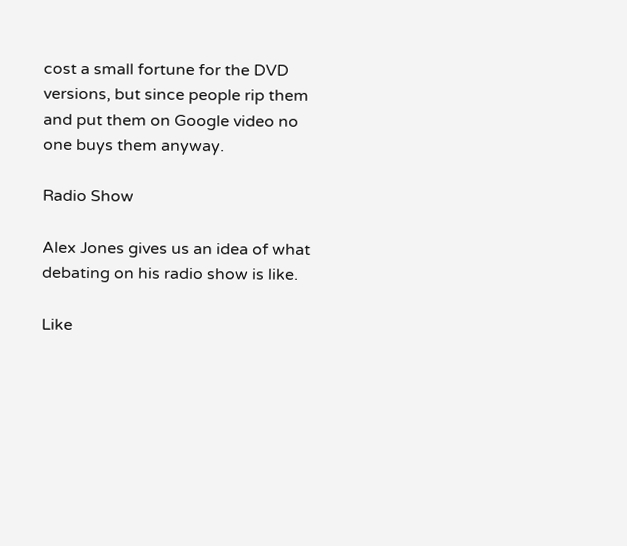cost a small fortune for the DVD versions, but since people rip them and put them on Google video no one buys them anyway.

Radio Show

Alex Jones gives us an idea of what debating on his radio show is like.

Like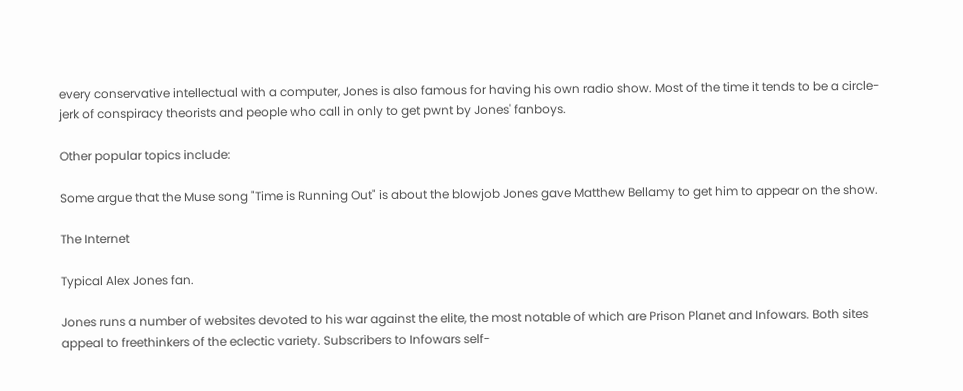every conservative intellectual with a computer, Jones is also famous for having his own radio show. Most of the time it tends to be a circle-jerk of conspiracy theorists and people who call in only to get pwnt by Jones' fanboys.

Other popular topics include:

Some argue that the Muse song "Time is Running Out" is about the blowjob Jones gave Matthew Bellamy to get him to appear on the show.

The Internet

Typical Alex Jones fan.

Jones runs a number of websites devoted to his war against the elite, the most notable of which are Prison Planet and Infowars. Both sites appeal to freethinkers of the eclectic variety. Subscribers to Infowars self-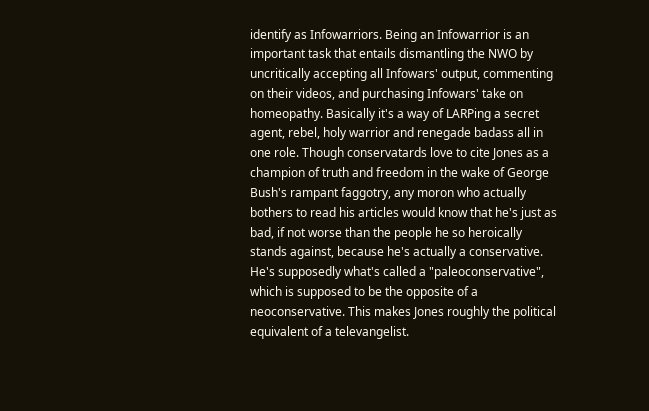identify as Infowarriors. Being an Infowarrior is an important task that entails dismantling the NWO by uncritically accepting all Infowars' output, commenting on their videos, and purchasing Infowars' take on homeopathy. Basically it's a way of LARPing a secret agent, rebel, holy warrior and renegade badass all in one role. Though conservatards love to cite Jones as a champion of truth and freedom in the wake of George Bush's rampant faggotry, any moron who actually bothers to read his articles would know that he's just as bad, if not worse than the people he so heroically stands against, because he's actually a conservative. He's supposedly what's called a "paleoconservative", which is supposed to be the opposite of a neoconservative. This makes Jones roughly the political equivalent of a televangelist.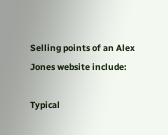Selling points of an Alex Jones website include:

Typical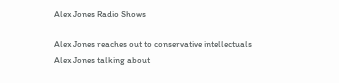Alex Jones Radio Shows

Alex Jones reaches out to conservative intellectuals
Alex Jones talking about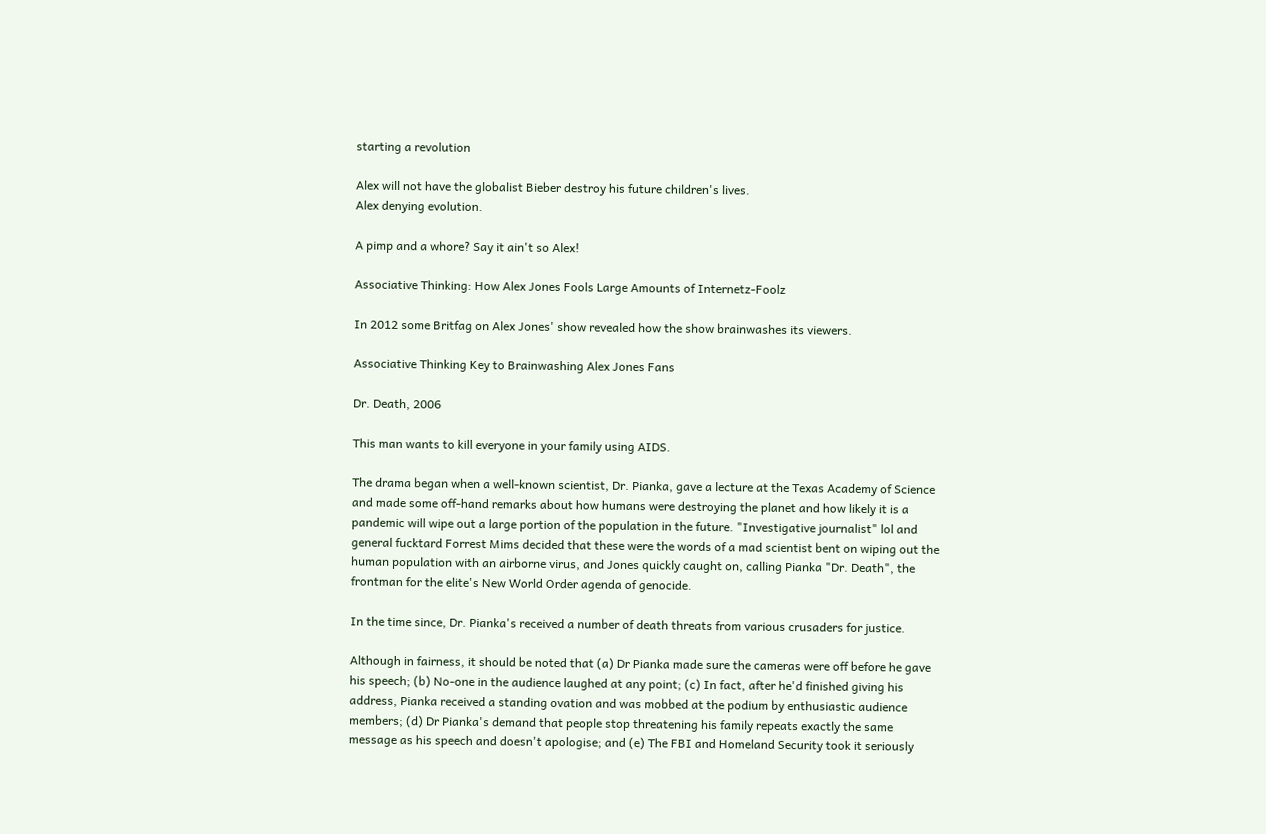starting a revolution

Alex will not have the globalist Bieber destroy his future children's lives.
Alex denying evolution.

A pimp and a whore? Say it ain't so Alex!

Associative Thinking: How Alex Jones Fools Large Amounts of Internetz-Foolz

In 2012 some Britfag on Alex Jones' show revealed how the show brainwashes its viewers.

Associative Thinking Key to Brainwashing Alex Jones Fans

Dr. Death, 2006

This man wants to kill everyone in your family using AIDS.

The drama began when a well-known scientist, Dr. Pianka, gave a lecture at the Texas Academy of Science and made some off-hand remarks about how humans were destroying the planet and how likely it is a pandemic will wipe out a large portion of the population in the future. "Investigative journalist" lol and general fucktard Forrest Mims decided that these were the words of a mad scientist bent on wiping out the human population with an airborne virus, and Jones quickly caught on, calling Pianka "Dr. Death", the frontman for the elite's New World Order agenda of genocide.

In the time since, Dr. Pianka's received a number of death threats from various crusaders for justice.

Although in fairness, it should be noted that (a) Dr Pianka made sure the cameras were off before he gave his speech; (b) No-one in the audience laughed at any point; (c) In fact, after he'd finished giving his address, Pianka received a standing ovation and was mobbed at the podium by enthusiastic audience members; (d) Dr Pianka's demand that people stop threatening his family repeats exactly the same message as his speech and doesn't apologise; and (e) The FBI and Homeland Security took it seriously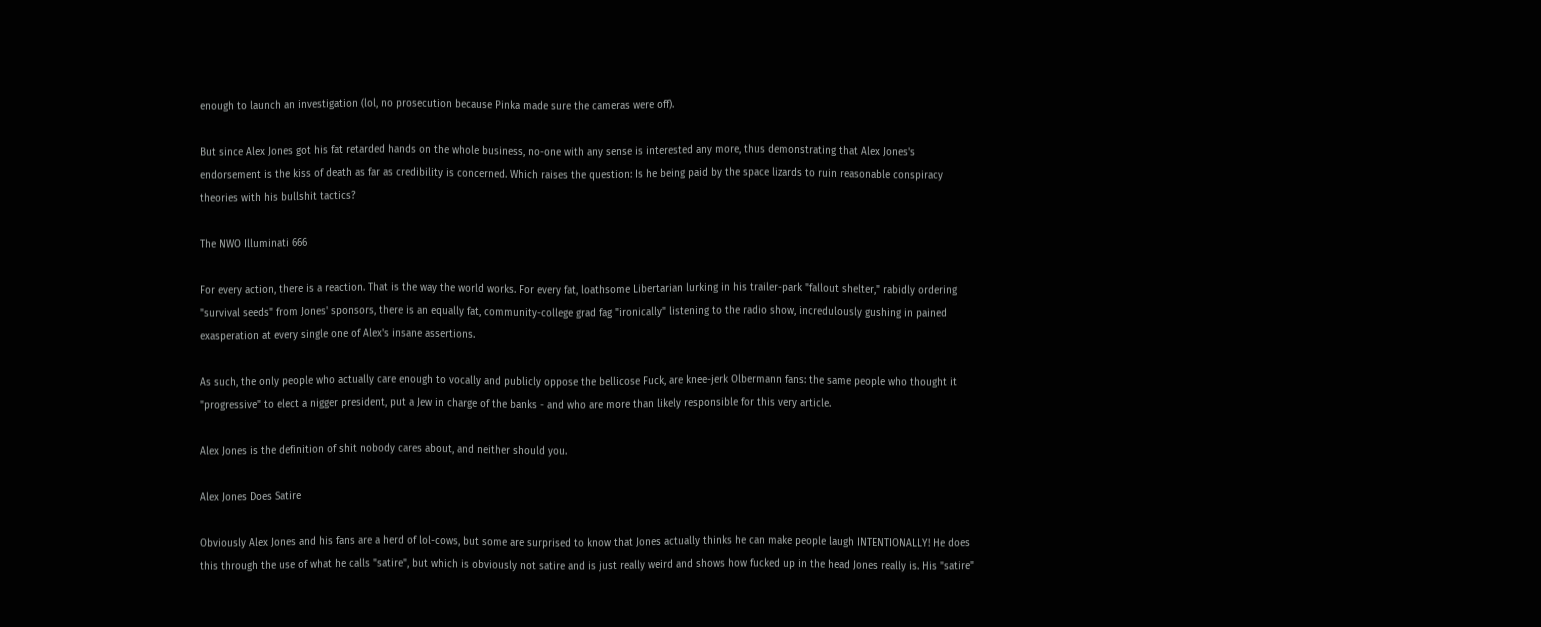enough to launch an investigation (lol, no prosecution because Pinka made sure the cameras were off).

But since Alex Jones got his fat retarded hands on the whole business, no-one with any sense is interested any more, thus demonstrating that Alex Jones's endorsement is the kiss of death as far as credibility is concerned. Which raises the question: Is he being paid by the space lizards to ruin reasonable conspiracy theories with his bullshit tactics?

The NWO Illuminati 666

For every action, there is a reaction. That is the way the world works. For every fat, loathsome Libertarian lurking in his trailer-park "fallout shelter," rabidly ordering "survival seeds" from Jones' sponsors, there is an equally fat, community-college grad fag "ironically" listening to the radio show, incredulously gushing in pained exasperation at every single one of Alex's insane assertions.

As such, the only people who actually care enough to vocally and publicly oppose the bellicose Fuck, are knee-jerk Olbermann fans: the same people who thought it "progressive" to elect a nigger president, put a Jew in charge of the banks - and who are more than likely responsible for this very article.

Alex Jones is the definition of shit nobody cares about, and neither should you.

Alex Jones Does Satire

Obviously Alex Jones and his fans are a herd of lol-cows, but some are surprised to know that Jones actually thinks he can make people laugh INTENTIONALLY! He does this through the use of what he calls "satire", but which is obviously not satire and is just really weird and shows how fucked up in the head Jones really is. His "satire"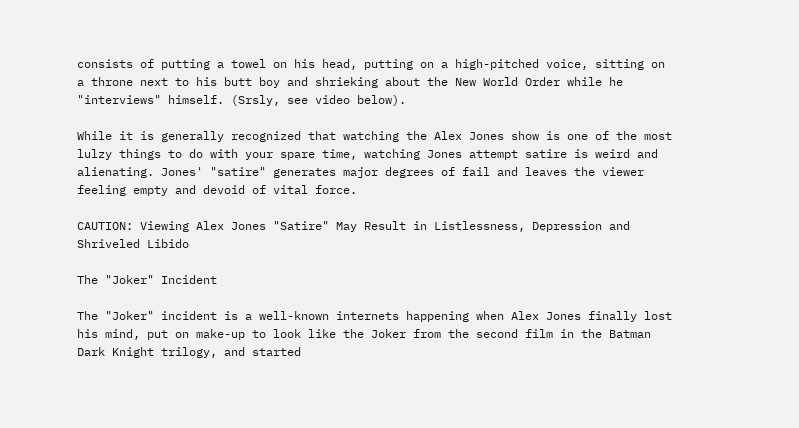consists of putting a towel on his head, putting on a high-pitched voice, sitting on a throne next to his butt boy and shrieking about the New World Order while he "interviews" himself. (Srsly, see video below).

While it is generally recognized that watching the Alex Jones show is one of the most lulzy things to do with your spare time, watching Jones attempt satire is weird and alienating. Jones' "satire" generates major degrees of fail and leaves the viewer feeling empty and devoid of vital force.

CAUTION: Viewing Alex Jones "Satire" May Result in Listlessness, Depression and Shriveled Libido

The "Joker" Incident

The "Joker" incident is a well-known internets happening when Alex Jones finally lost his mind, put on make-up to look like the Joker from the second film in the Batman Dark Knight trilogy, and started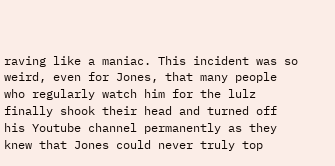raving like a maniac. This incident was so weird, even for Jones, that many people who regularly watch him for the lulz finally shook their head and turned off his Youtube channel permanently as they knew that Jones could never truly top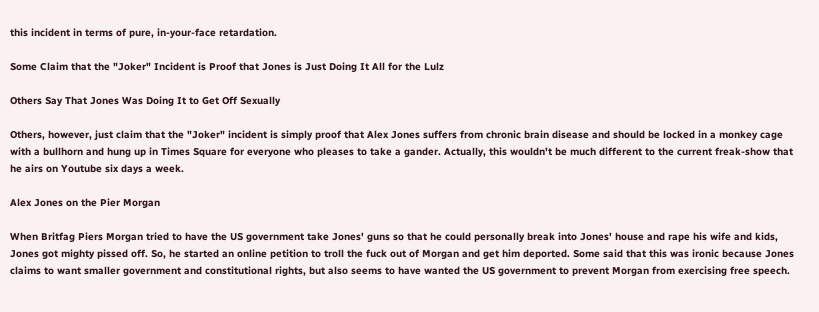this incident in terms of pure, in-your-face retardation.

Some Claim that the "Joker" Incident is Proof that Jones is Just Doing It All for the Lulz

Others Say That Jones Was Doing It to Get Off Sexually

Others, however, just claim that the "Joker" incident is simply proof that Alex Jones suffers from chronic brain disease and should be locked in a monkey cage with a bullhorn and hung up in Times Square for everyone who pleases to take a gander. Actually, this wouldn't be much different to the current freak-show that he airs on Youtube six days a week.

Alex Jones on the Pier Morgan

When Britfag Piers Morgan tried to have the US government take Jones' guns so that he could personally break into Jones' house and rape his wife and kids, Jones got mighty pissed off. So, he started an online petition to troll the fuck out of Morgan and get him deported. Some said that this was ironic because Jones claims to want smaller government and constitutional rights, but also seems to have wanted the US government to prevent Morgan from exercising free speech.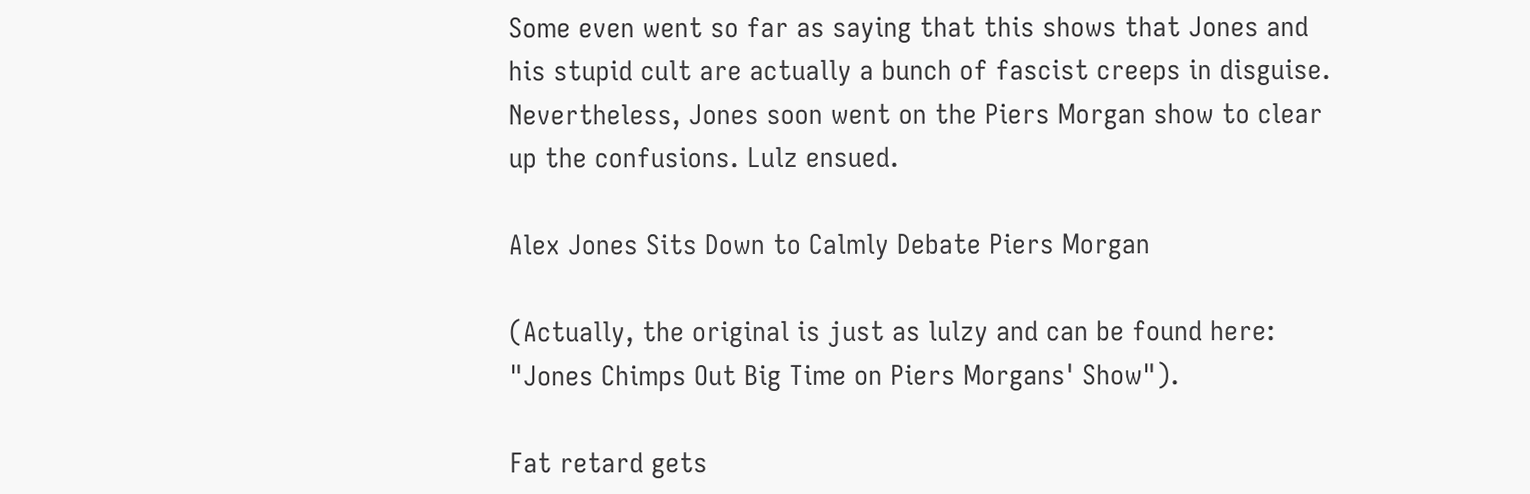Some even went so far as saying that this shows that Jones and his stupid cult are actually a bunch of fascist creeps in disguise. Nevertheless, Jones soon went on the Piers Morgan show to clear up the confusions. Lulz ensued.

Alex Jones Sits Down to Calmly Debate Piers Morgan

(Actually, the original is just as lulzy and can be found here: "Jones Chimps Out Big Time on Piers Morgans' Show").

Fat retard gets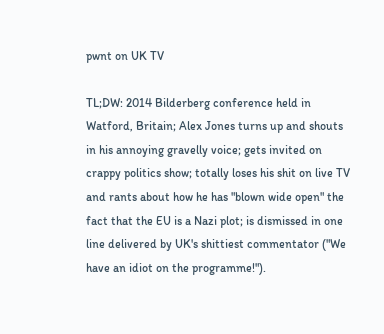pwnt on UK TV

TL;DW: 2014 Bilderberg conference held in Watford, Britain; Alex Jones turns up and shouts in his annoying gravelly voice; gets invited on crappy politics show; totally loses his shit on live TV and rants about how he has "blown wide open" the fact that the EU is a Nazi plot; is dismissed in one line delivered by UK's shittiest commentator ("We have an idiot on the programme!").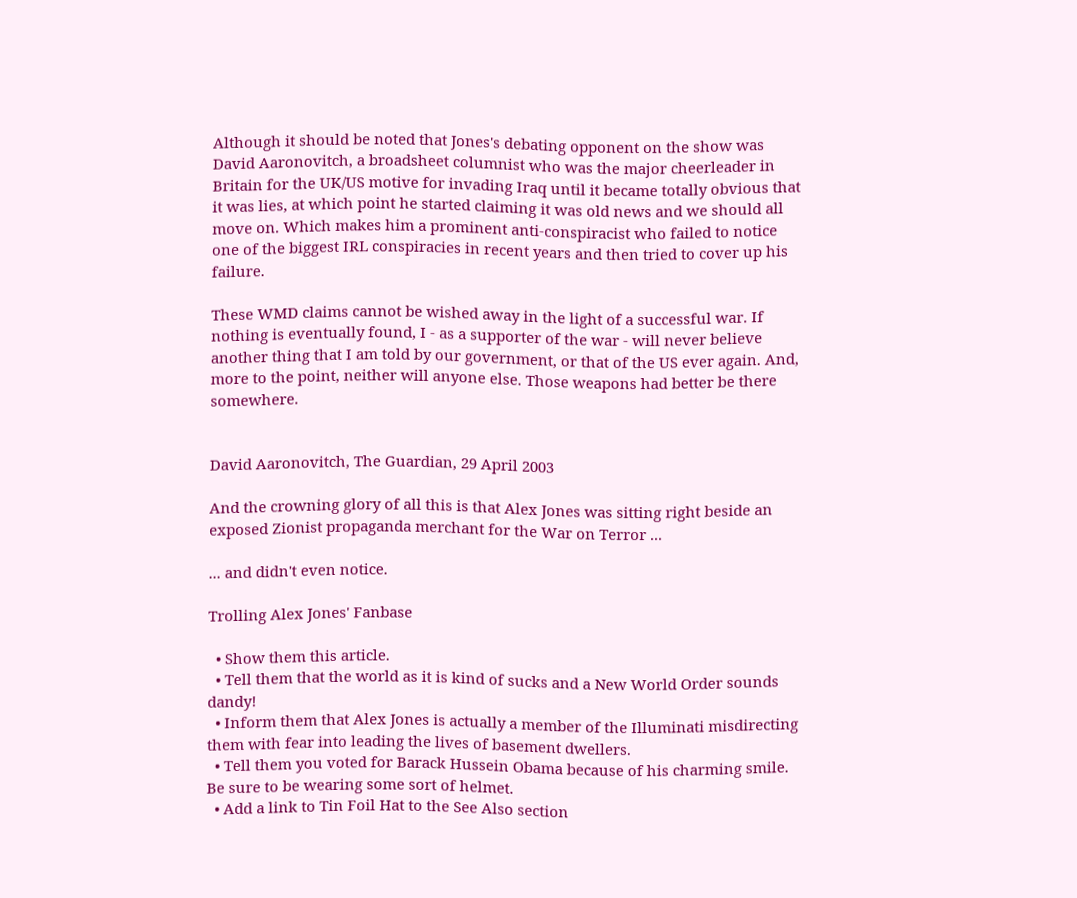Although it should be noted that Jones's debating opponent on the show was David Aaronovitch, a broadsheet columnist who was the major cheerleader in Britain for the UK/US motive for invading Iraq until it became totally obvious that it was lies, at which point he started claiming it was old news and we should all move on. Which makes him a prominent anti-conspiracist who failed to notice one of the biggest IRL conspiracies in recent years and then tried to cover up his failure.

These WMD claims cannot be wished away in the light of a successful war. If nothing is eventually found, I - as a supporter of the war - will never believe another thing that I am told by our government, or that of the US ever again. And, more to the point, neither will anyone else. Those weapons had better be there somewhere.


David Aaronovitch, The Guardian, 29 April 2003

And the crowning glory of all this is that Alex Jones was sitting right beside an exposed Zionist propaganda merchant for the War on Terror ...

... and didn't even notice.

Trolling Alex Jones' Fanbase

  • Show them this article.
  • Tell them that the world as it is kind of sucks and a New World Order sounds dandy!
  • Inform them that Alex Jones is actually a member of the Illuminati misdirecting them with fear into leading the lives of basement dwellers.
  • Tell them you voted for Barack Hussein Obama because of his charming smile. Be sure to be wearing some sort of helmet.
  • Add a link to Tin Foil Hat to the See Also section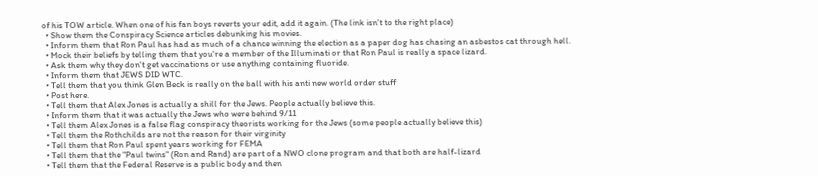of his TOW article. When one of his fan boys reverts your edit, add it again. (The link isn't to the right place)
  • Show them the Conspiracy Science articles debunking his movies.
  • Inform them that Ron Paul has had as much of a chance winning the election as a paper dog has chasing an asbestos cat through hell.
  • Mock their beliefs by telling them that you're a member of the Illuminati or that Ron Paul is really a space lizard.
  • Ask them why they don't get vaccinations or use anything containing fluoride.
  • Inform them that JEWS DID WTC.
  • Tell them that you think Glen Beck is really on the ball with his anti new world order stuff
  • Post here.
  • Tell them that Alex Jones is actually a shill for the Jews. People actually believe this.
  • Inform them that it was actually the Jews who were behind 9/11
  • Tell them Alex Jones is a false flag conspiracy theorists working for the Jews (some people actually believe this)
  • Tell them the Rothchilds are not the reason for their virginity
  • Tell them that Ron Paul spent years working for FEMA
  • Tell them that the "Paul twins" (Ron and Rand) are part of a NWO clone program and that both are half-lizard
  • Tell them that the Federal Reserve is a public body and then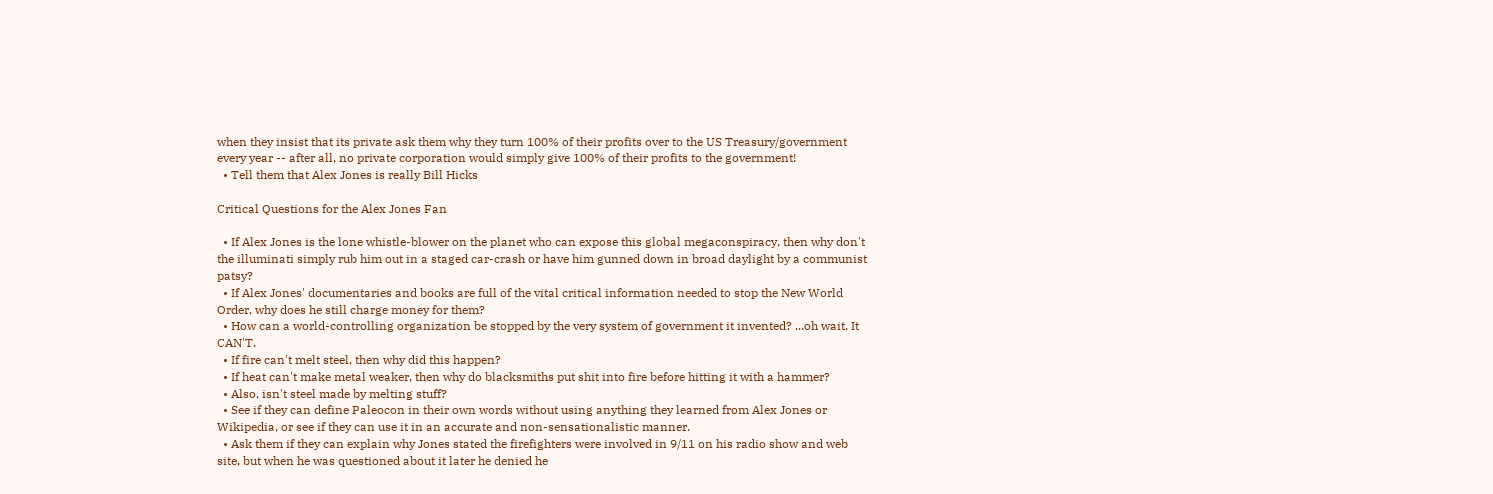when they insist that its private ask them why they turn 100% of their profits over to the US Treasury/government every year -- after all, no private corporation would simply give 100% of their profits to the government!
  • Tell them that Alex Jones is really Bill Hicks

Critical Questions for the Alex Jones Fan

  • If Alex Jones is the lone whistle-blower on the planet who can expose this global megaconspiracy, then why don't the illuminati simply rub him out in a staged car-crash or have him gunned down in broad daylight by a communist patsy?
  • If Alex Jones' documentaries and books are full of the vital critical information needed to stop the New World Order, why does he still charge money for them?
  • How can a world-controlling organization be stopped by the very system of government it invented? ...oh wait. It CAN'T.
  • If fire can't melt steel, then why did this happen?
  • If heat can't make metal weaker, then why do blacksmiths put shit into fire before hitting it with a hammer?
  • Also, isn't steel made by melting stuff?
  • See if they can define Paleocon in their own words without using anything they learned from Alex Jones or Wikipedia, or see if they can use it in an accurate and non-sensationalistic manner.
  • Ask them if they can explain why Jones stated the firefighters were involved in 9/11 on his radio show and web site, but when he was questioned about it later he denied he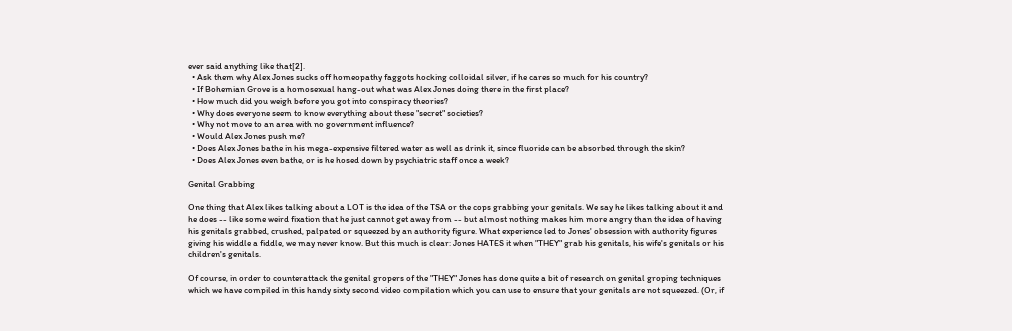ever said anything like that[2].
  • Ask them why Alex Jones sucks off homeopathy faggots hocking colloidal silver, if he cares so much for his country?
  • If Bohemian Grove is a homosexual hang-out what was Alex Jones doing there in the first place?
  • How much did you weigh before you got into conspiracy theories?
  • Why does everyone seem to know everything about these "secret" societies?
  • Why not move to an area with no government influence?
  • Would Alex Jones push me?
  • Does Alex Jones bathe in his mega-expensive filtered water as well as drink it, since fluoride can be absorbed through the skin?
  • Does Alex Jones even bathe, or is he hosed down by psychiatric staff once a week?

Genital Grabbing

One thing that Alex likes talking about a LOT is the idea of the TSA or the cops grabbing your genitals. We say he likes talking about it and he does -- like some weird fixation that he just cannot get away from -- but almost nothing makes him more angry than the idea of having his genitals grabbed, crushed, palpated or squeezed by an authority figure. What experience led to Jones' obsession with authority figures giving his widdle a fiddle, we may never know. But this much is clear: Jones HATES it when "THEY" grab his genitals, his wife's genitals or his children's genitals.

Of course, in order to counterattack the genital gropers of the "THEY" Jones has done quite a bit of research on genital groping techniques which we have compiled in this handy sixty second video compilation which you can use to ensure that your genitals are not squeezed. (Or, if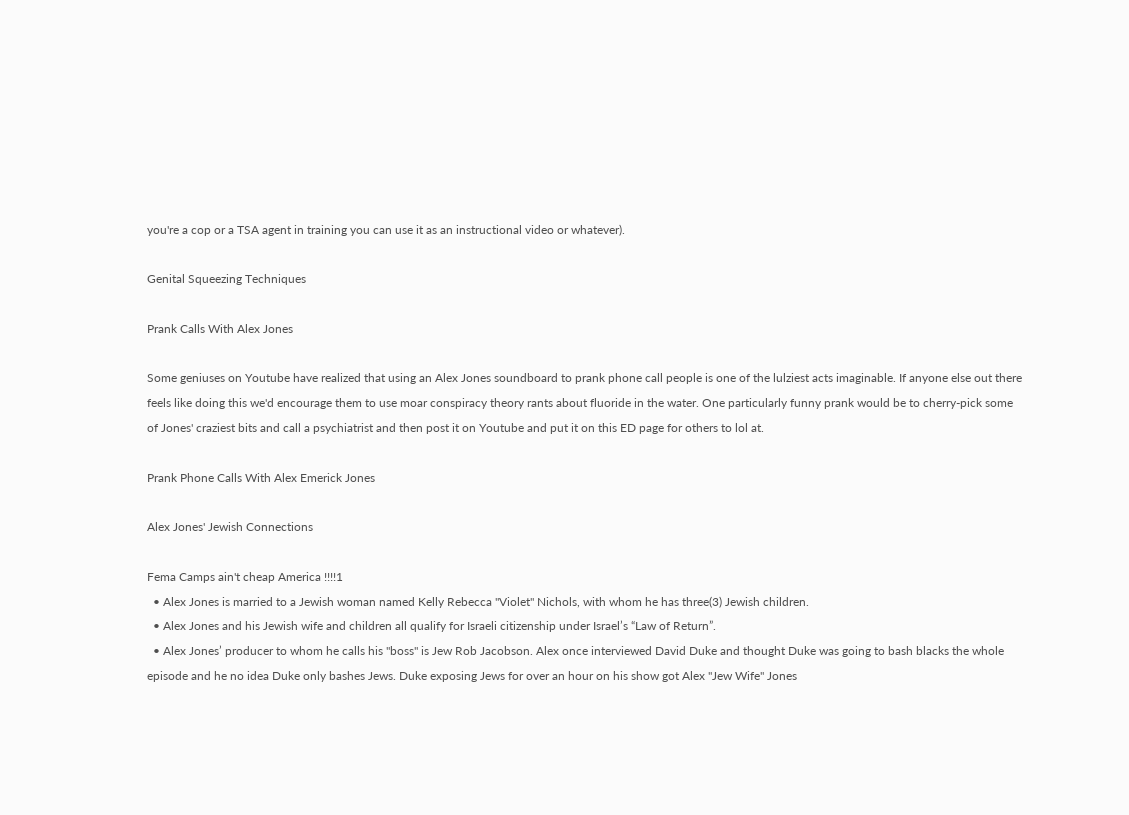you're a cop or a TSA agent in training you can use it as an instructional video or whatever).

Genital Squeezing Techniques

Prank Calls With Alex Jones

Some geniuses on Youtube have realized that using an Alex Jones soundboard to prank phone call people is one of the lulziest acts imaginable. If anyone else out there feels like doing this we'd encourage them to use moar conspiracy theory rants about fluoride in the water. One particularly funny prank would be to cherry-pick some of Jones' craziest bits and call a psychiatrist and then post it on Youtube and put it on this ED page for others to lol at.

Prank Phone Calls With Alex Emerick Jones

Alex Jones' Jewish Connections

Fema Camps ain't cheap America !!!!1
  • Alex Jones is married to a Jewish woman named Kelly Rebecca "Violet" Nichols, with whom he has three(3) Jewish children.
  • Alex Jones and his Jewish wife and children all qualify for Israeli citizenship under Israel’s “Law of Return”.
  • Alex Jones’ producer to whom he calls his "boss" is Jew Rob Jacobson. Alex once interviewed David Duke and thought Duke was going to bash blacks the whole episode and he no idea Duke only bashes Jews. Duke exposing Jews for over an hour on his show got Alex "Jew Wife" Jones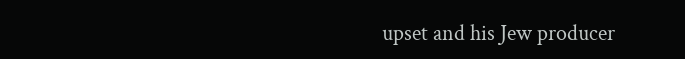upset and his Jew producer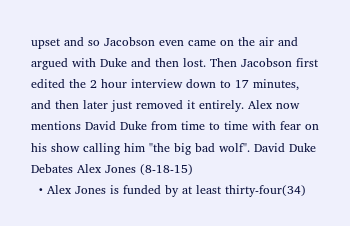upset and so Jacobson even came on the air and argued with Duke and then lost. Then Jacobson first edited the 2 hour interview down to 17 minutes, and then later just removed it entirely. Alex now mentions David Duke from time to time with fear on his show calling him "the big bad wolf". David Duke Debates Alex Jones (8-18-15)
  • Alex Jones is funded by at least thirty-four(34)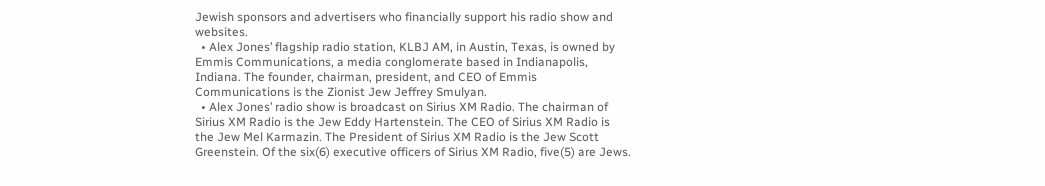Jewish sponsors and advertisers who financially support his radio show and websites.
  • Alex Jones’ flagship radio station, KLBJ AM, in Austin, Texas, is owned by Emmis Communications, a media conglomerate based in Indianapolis, Indiana. The founder, chairman, president, and CEO of Emmis Communications is the Zionist Jew Jeffrey Smulyan.
  • Alex Jones’ radio show is broadcast on Sirius XM Radio. The chairman of Sirius XM Radio is the Jew Eddy Hartenstein. The CEO of Sirius XM Radio is the Jew Mel Karmazin. The President of Sirius XM Radio is the Jew Scott Greenstein. Of the six(6) executive officers of Sirius XM Radio, five(5) are Jews.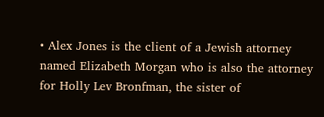• Alex Jones is the client of a Jewish attorney named Elizabeth Morgan who is also the attorney for Holly Lev Bronfman, the sister of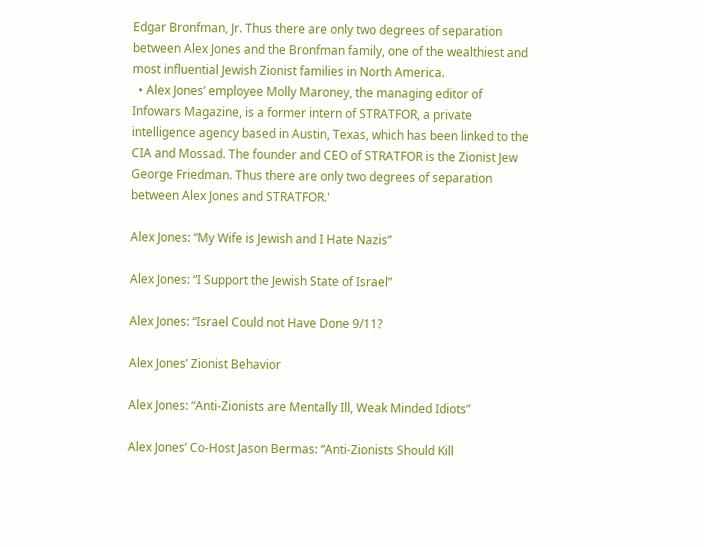Edgar Bronfman, Jr. Thus there are only two degrees of separation between Alex Jones and the Bronfman family, one of the wealthiest and most influential Jewish Zionist families in North America.
  • Alex Jones’ employee Molly Maroney, the managing editor of Infowars Magazine, is a former intern of STRATFOR, a private intelligence agency based in Austin, Texas, which has been linked to the CIA and Mossad. The founder and CEO of STRATFOR is the Zionist Jew George Friedman. Thus there are only two degrees of separation between Alex Jones and STRATFOR.'

Alex Jones: “My Wife is Jewish and I Hate Nazis”

Alex Jones: “I Support the Jewish State of Israel”

Alex Jones: “Israel Could not Have Done 9/11?

Alex Jones’ Zionist Behavior

Alex Jones: “Anti-Zionists are Mentally Ill, Weak Minded Idiots”

Alex Jones’ Co-Host Jason Bermas: “Anti-Zionists Should Kill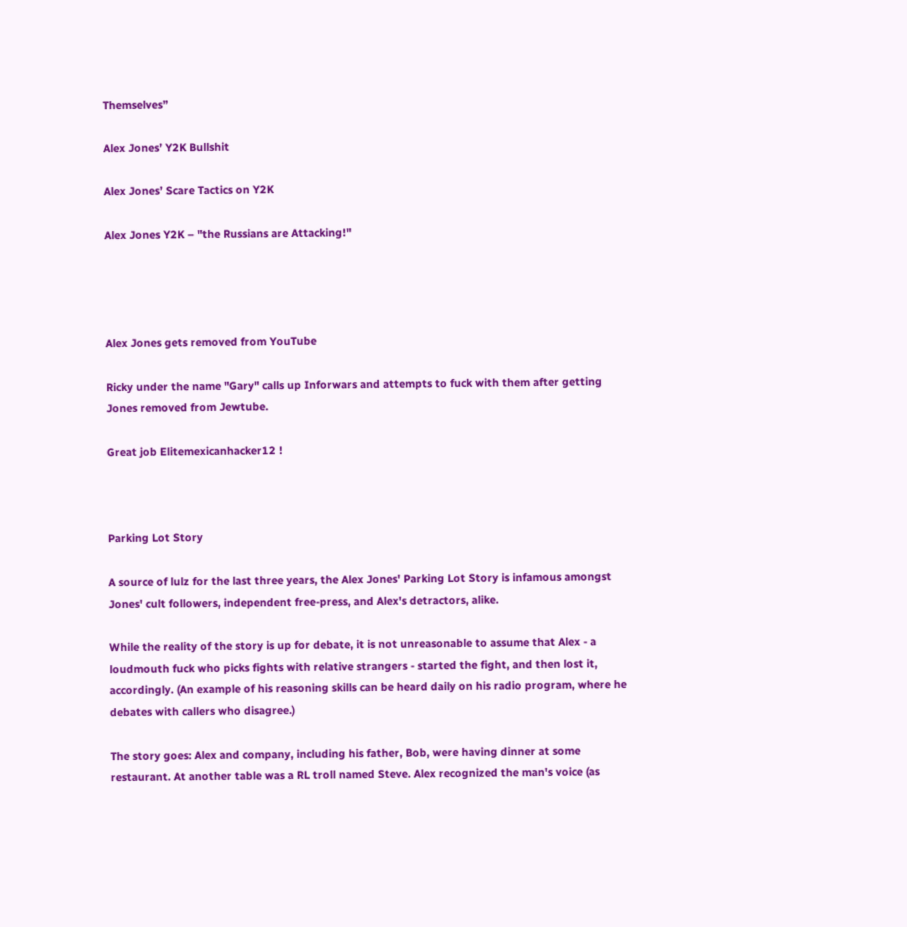Themselves”

Alex Jones’ Y2K Bullshit

Alex Jones’ Scare Tactics on Y2K

Alex Jones Y2K – "the Russians are Attacking!"




Alex Jones gets removed from YouTube

Ricky under the name "Gary" calls up Inforwars and attempts to fuck with them after getting Jones removed from Jewtube.

Great job Elitemexicanhacker12 !



Parking Lot Story

A source of lulz for the last three years, the Alex Jones' Parking Lot Story is infamous amongst Jones' cult followers, independent free-press, and Alex's detractors, alike.

While the reality of the story is up for debate, it is not unreasonable to assume that Alex - a loudmouth fuck who picks fights with relative strangers - started the fight, and then lost it, accordingly. (An example of his reasoning skills can be heard daily on his radio program, where he debates with callers who disagree.)

The story goes: Alex and company, including his father, Bob, were having dinner at some restaurant. At another table was a RL troll named Steve. Alex recognized the man's voice (as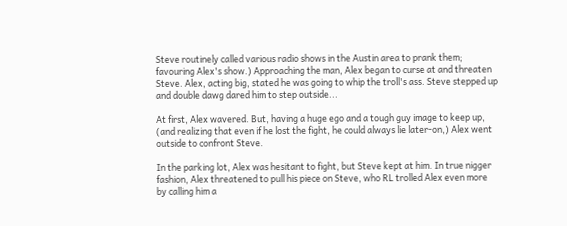Steve routinely called various radio shows in the Austin area to prank them; favouring Alex's show.) Approaching the man, Alex began to curse at and threaten Steve. Alex, acting big, stated he was going to whip the troll's ass. Steve stepped up and double dawg dared him to step outside...

At first, Alex wavered. But, having a huge ego and a tough guy image to keep up, (and realizing that even if he lost the fight, he could always lie later-on,) Alex went outside to confront Steve.

In the parking lot, Alex was hesitant to fight, but Steve kept at him. In true nigger fashion, Alex threatened to pull his piece on Steve, who RL trolled Alex even more by calling him a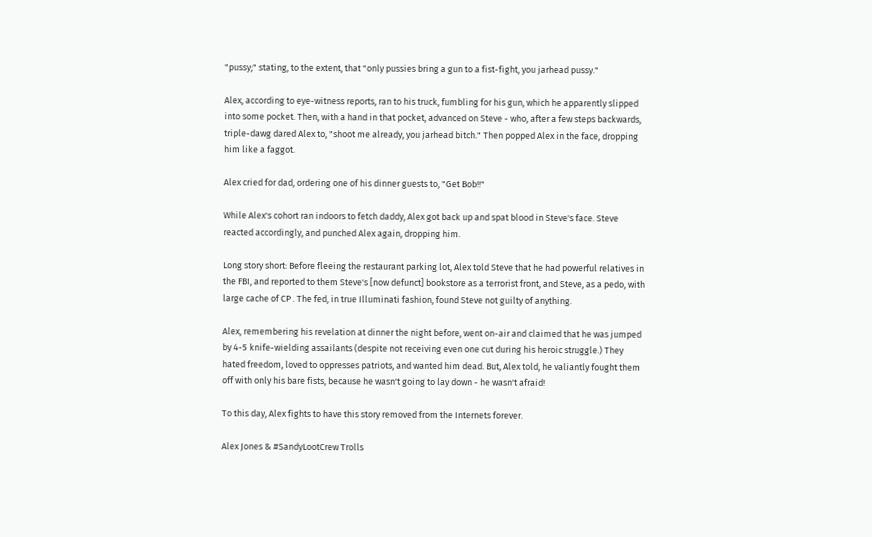"pussy;" stating, to the extent, that "only pussies bring a gun to a fist-fight, you jarhead pussy."

Alex, according to eye-witness reports, ran to his truck, fumbling for his gun, which he apparently slipped into some pocket. Then, with a hand in that pocket, advanced on Steve - who, after a few steps backwards, triple-dawg dared Alex to, "shoot me already, you jarhead bitch." Then popped Alex in the face, dropping him like a faggot.

Alex cried for dad, ordering one of his dinner guests to, "Get Bob!!"

While Alex's cohort ran indoors to fetch daddy, Alex got back up and spat blood in Steve's face. Steve reacted accordingly, and punched Alex again, dropping him.

Long story short: Before fleeing the restaurant parking lot, Alex told Steve that he had powerful relatives in the FBI, and reported to them Steve's [now defunct] bookstore as a terrorist front, and Steve, as a pedo, with large cache of CP . The fed, in true Illuminati fashion, found Steve not guilty of anything.

Alex, remembering his revelation at dinner the night before, went on-air and claimed that he was jumped by 4-5 knife-wielding assailants (despite not receiving even one cut during his heroic struggle.) They hated freedom, loved to oppresses patriots, and wanted him dead. But, Alex told, he valiantly fought them off with only his bare fists, because he wasn't going to lay down - he wasn't afraid!

To this day, Alex fights to have this story removed from the Internets forever.

Alex Jones & #SandyLootCrew Trolls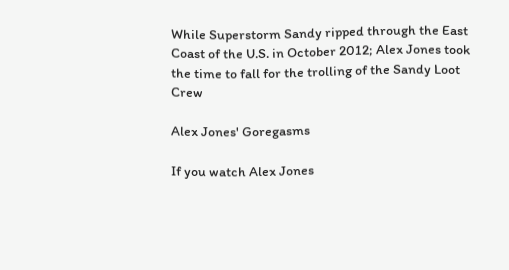While Superstorm Sandy ripped through the East Coast of the U.S. in October 2012; Alex Jones took the time to fall for the trolling of the Sandy Loot Crew

Alex Jones' Goregasms

If you watch Alex Jones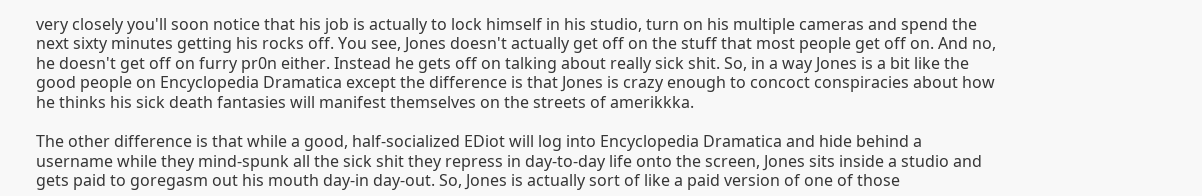very closely you'll soon notice that his job is actually to lock himself in his studio, turn on his multiple cameras and spend the next sixty minutes getting his rocks off. You see, Jones doesn't actually get off on the stuff that most people get off on. And no, he doesn't get off on furry pr0n either. Instead he gets off on talking about really sick shit. So, in a way Jones is a bit like the good people on Encyclopedia Dramatica except the difference is that Jones is crazy enough to concoct conspiracies about how he thinks his sick death fantasies will manifest themselves on the streets of amerikkka.

The other difference is that while a good, half-socialized EDiot will log into Encyclopedia Dramatica and hide behind a username while they mind-spunk all the sick shit they repress in day-to-day life onto the screen, Jones sits inside a studio and gets paid to goregasm out his mouth day-in day-out. So, Jones is actually sort of like a paid version of one of those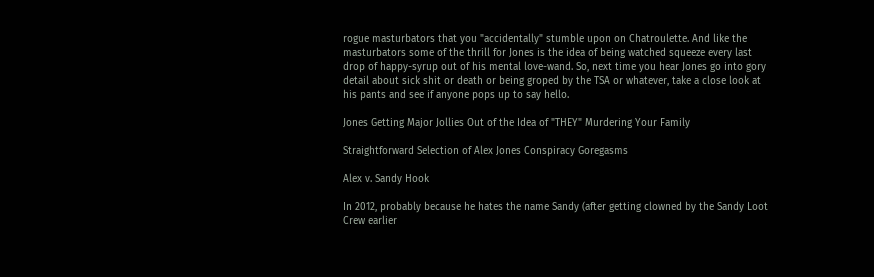rogue masturbators that you "accidentally" stumble upon on Chatroulette. And like the masturbators some of the thrill for Jones is the idea of being watched squeeze every last drop of happy-syrup out of his mental love-wand. So, next time you hear Jones go into gory detail about sick shit or death or being groped by the TSA or whatever, take a close look at his pants and see if anyone pops up to say hello.

Jones Getting Major Jollies Out of the Idea of "THEY" Murdering Your Family

Straightforward Selection of Alex Jones Conspiracy Goregasms

Alex v. Sandy Hook

In 2012, probably because he hates the name Sandy (after getting clowned by the Sandy Loot Crew earlier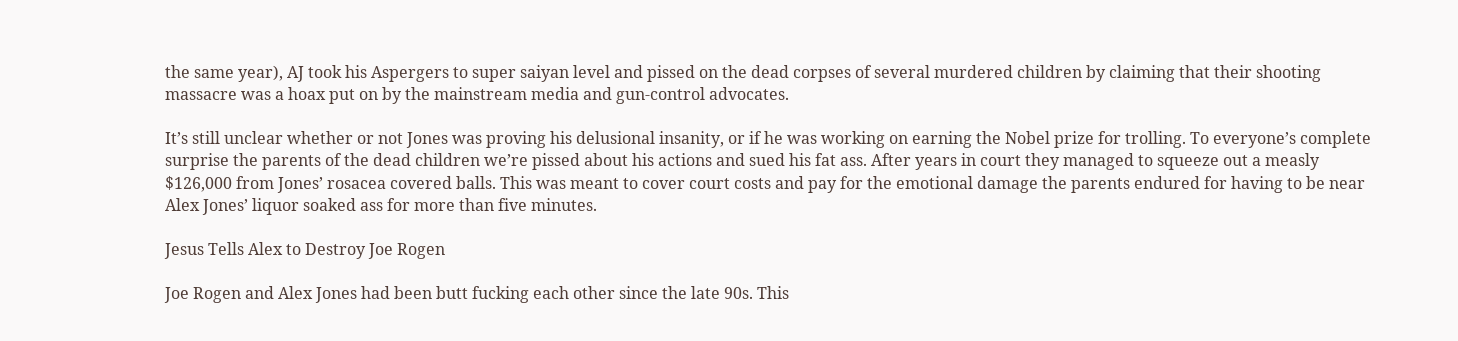the same year), AJ took his Aspergers to super saiyan level and pissed on the dead corpses of several murdered children by claiming that their shooting massacre was a hoax put on by the mainstream media and gun-control advocates.

It’s still unclear whether or not Jones was proving his delusional insanity, or if he was working on earning the Nobel prize for trolling. To everyone’s complete surprise the parents of the dead children we’re pissed about his actions and sued his fat ass. After years in court they managed to squeeze out a measly $126,000 from Jones’ rosacea covered balls. This was meant to cover court costs and pay for the emotional damage the parents endured for having to be near Alex Jones’ liquor soaked ass for more than five minutes.

Jesus Tells Alex to Destroy Joe Rogen

Joe Rogen and Alex Jones had been butt fucking each other since the late 90s. This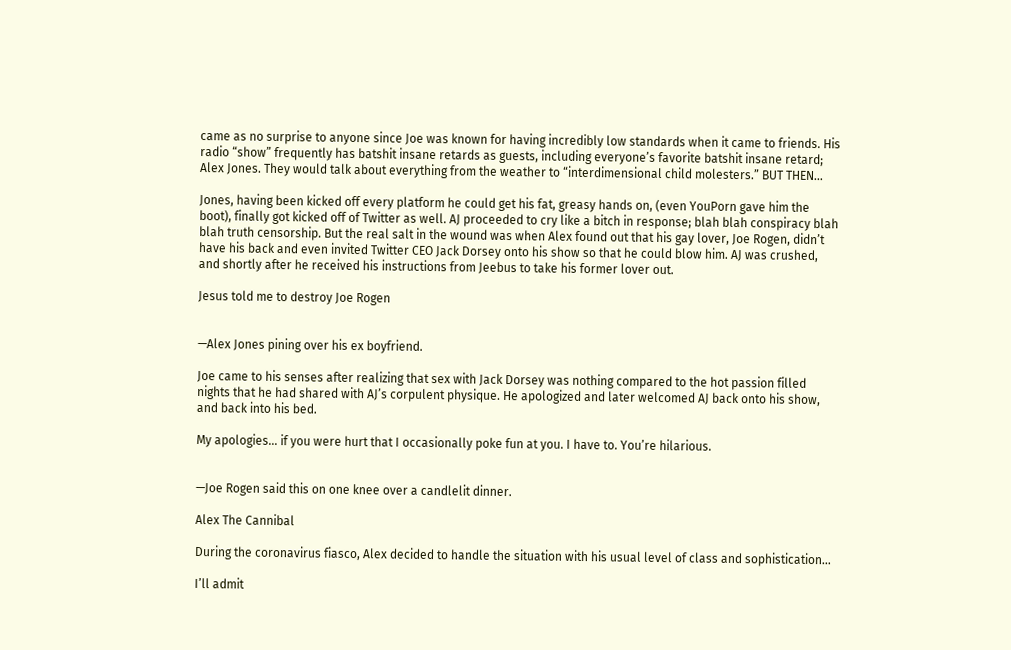came as no surprise to anyone since Joe was known for having incredibly low standards when it came to friends. His radio “show” frequently has batshit insane retards as guests, including everyone’s favorite batshit insane retard; Alex Jones. They would talk about everything from the weather to “interdimensional child molesters.” BUT THEN...

Jones, having been kicked off every platform he could get his fat, greasy hands on, (even YouPorn gave him the boot), finally got kicked off of Twitter as well. AJ proceeded to cry like a bitch in response; blah blah conspiracy blah blah truth censorship. But the real salt in the wound was when Alex found out that his gay lover, Joe Rogen, didn’t have his back and even invited Twitter CEO Jack Dorsey onto his show so that he could blow him. AJ was crushed, and shortly after he received his instructions from Jeebus to take his former lover out.

Jesus told me to destroy Joe Rogen


—Alex Jones pining over his ex boyfriend.

Joe came to his senses after realizing that sex with Jack Dorsey was nothing compared to the hot passion filled nights that he had shared with AJ’s corpulent physique. He apologized and later welcomed AJ back onto his show, and back into his bed.

My apologies… if you were hurt that I occasionally poke fun at you. I have to. You’re hilarious.


—Joe Rogen said this on one knee over a candlelit dinner.

Alex The Cannibal

During the coronavirus fiasco, Alex decided to handle the situation with his usual level of class and sophistication...

I’ll admit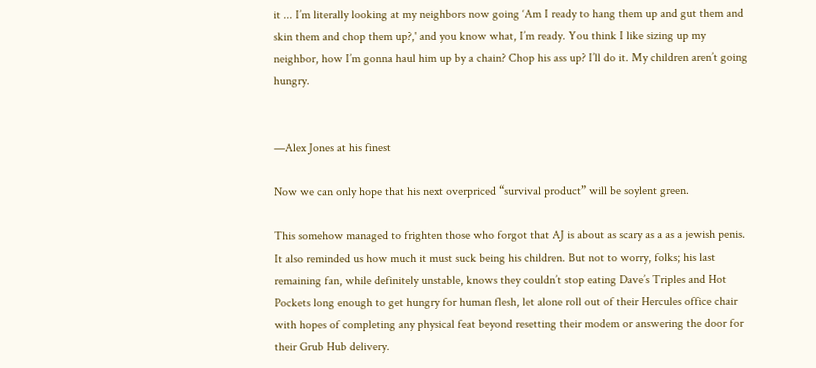it ... I’m literally looking at my neighbors now going ‘Am I ready to hang them up and gut them and skin them and chop them up?,' and you know what, I’m ready. You think I like sizing up my neighbor, how I’m gonna haul him up by a chain? Chop his ass up? I’ll do it. My children aren’t going hungry.


—Alex Jones at his finest

Now we can only hope that his next overpriced “survival product” will be soylent green.

This somehow managed to frighten those who forgot that AJ is about as scary as a as a jewish penis. It also reminded us how much it must suck being his children. But not to worry, folks; his last remaining fan, while definitely unstable, knows they couldn’t stop eating Dave’s Triples and Hot Pockets long enough to get hungry for human flesh, let alone roll out of their Hercules office chair with hopes of completing any physical feat beyond resetting their modem or answering the door for their Grub Hub delivery.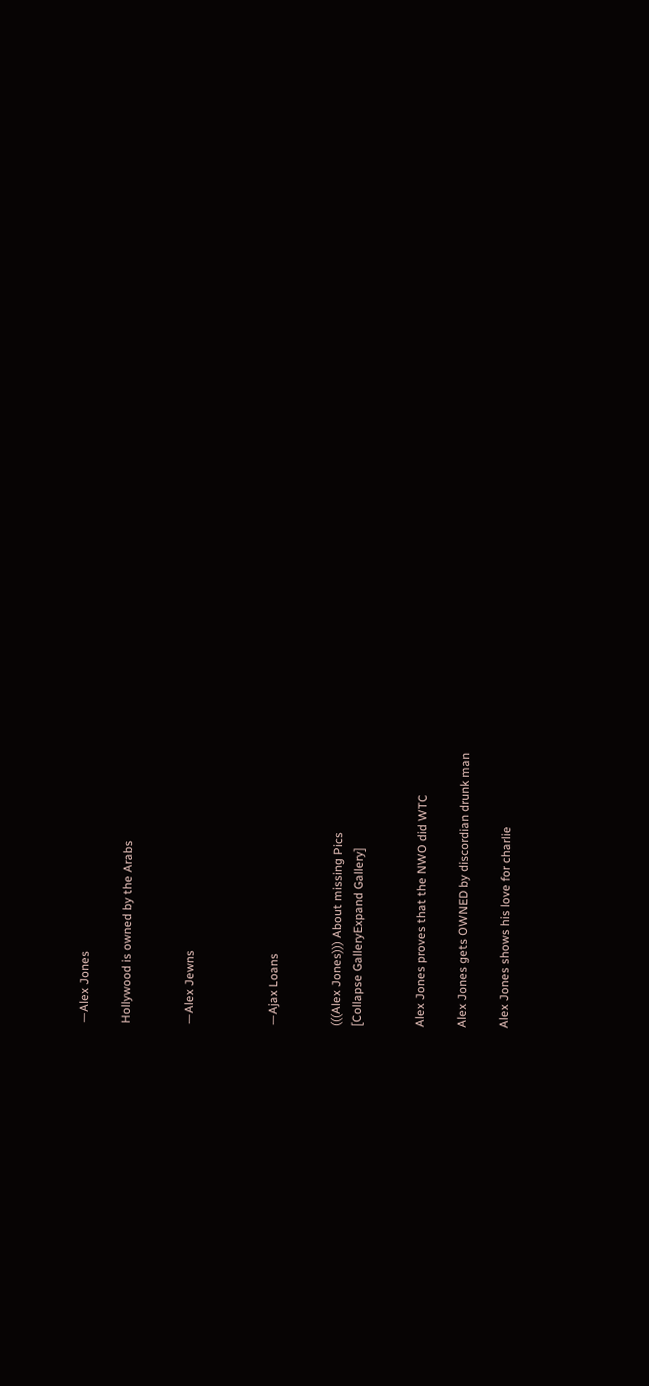—Alex Jones

Hollywood is owned by the Arabs


—Alex Jewns



—Ajax Loans


(((Alex Jones))) About missing Pics
[Collapse GalleryExpand Gallery]


Alex Jones proves that the NWO did WTC

Alex Jones gets OWNED by discordian drunk man

Alex Jones shows his love for charlie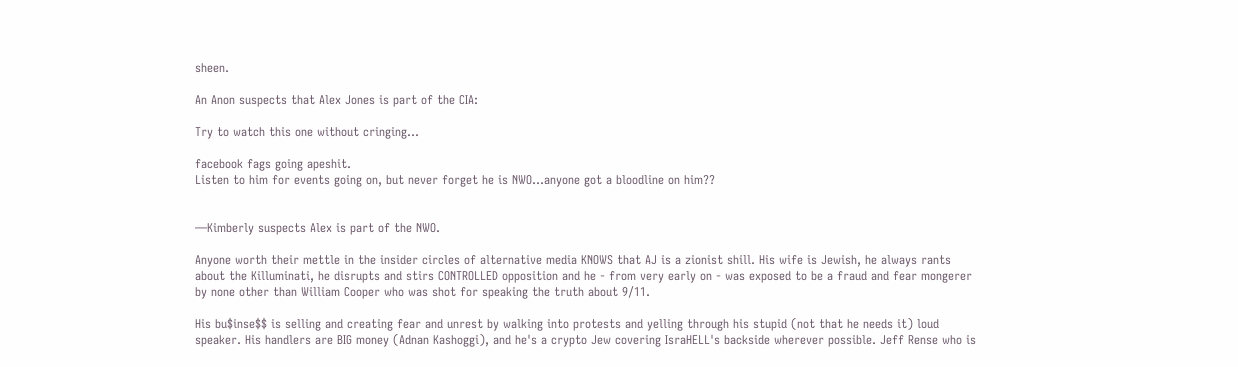sheen.

An Anon suspects that Alex Jones is part of the CIA:

Try to watch this one without cringing...

facebook fags going apeshit.
Listen to him for events going on, but never forget he is NWO...anyone got a bloodline on him??


—Kimberly suspects Alex is part of the NWO.

Anyone worth their mettle in the insider circles of alternative media KNOWS that AJ is a zionist shill. His wife is Jewish, he always rants about the Killuminati, he disrupts and stirs CONTROLLED opposition and he - from very early on - was exposed to be a fraud and fear mongerer by none other than William Cooper who was shot for speaking the truth about 9/11.

His bu$inse$$ is selling and creating fear and unrest by walking into protests and yelling through his stupid (not that he needs it) loud speaker. His handlers are BIG money (Adnan Kashoggi), and he's a crypto Jew covering IsraHELL's backside wherever possible. Jeff Rense who is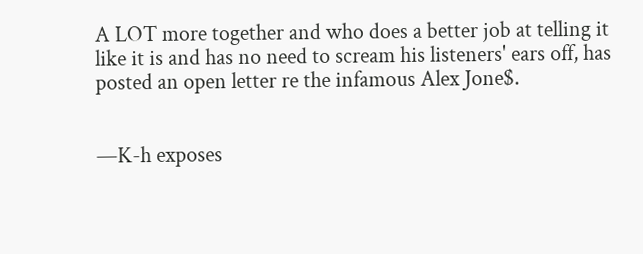A LOT more together and who does a better job at telling it like it is and has no need to scream his listeners' ears off, has posted an open letter re the infamous Alex Jone$.


—K-h exposes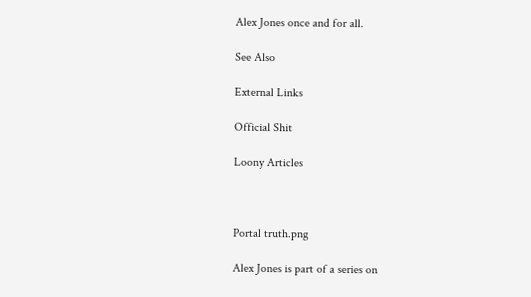Alex Jones once and for all.

See Also

External Links

Official Shit

Loony Articles



Portal truth.png

Alex Jones is part of a series on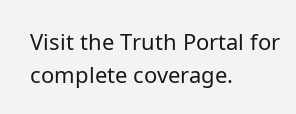Visit the Truth Portal for complete coverage.